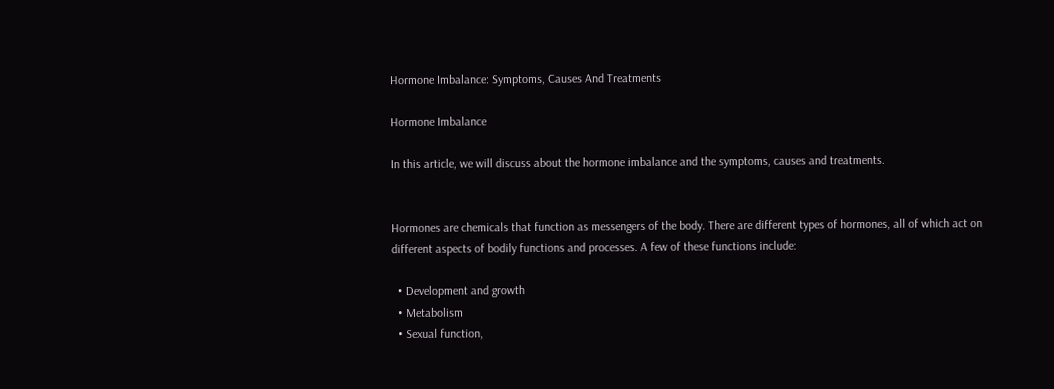Hormone Imbalance: Symptoms, Causes And Treatments

Hormone Imbalance

In this article, we will discuss about the hormone imbalance and the symptoms, causes and treatments.


Hormones are chemicals that function as messengers of the body. There are different types of hormones, all of which act on different aspects of bodily functions and processes. A few of these functions include:

  • Development and growth
  • Metabolism
  • Sexual function,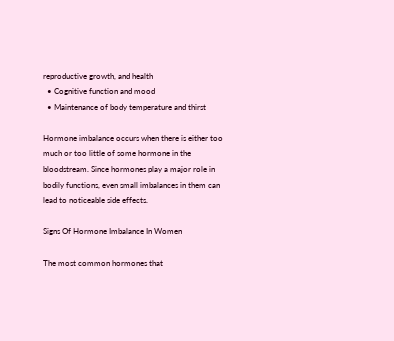reproductive growth, and health
  • Cognitive function and mood
  • Maintenance of body temperature and thirst

Hormone imbalance occurs when there is either too much or too little of some hormone in the bloodstream. Since hormones play a major role in bodily functions, even small imbalances in them can lead to noticeable side effects.

Signs Of Hormone Imbalance In Women

The most common hormones that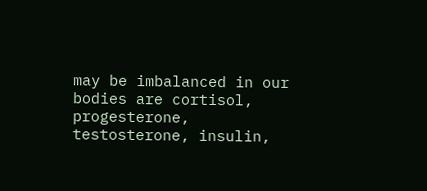may be imbalanced in our bodies are cortisol, progesterone, testosterone, insulin,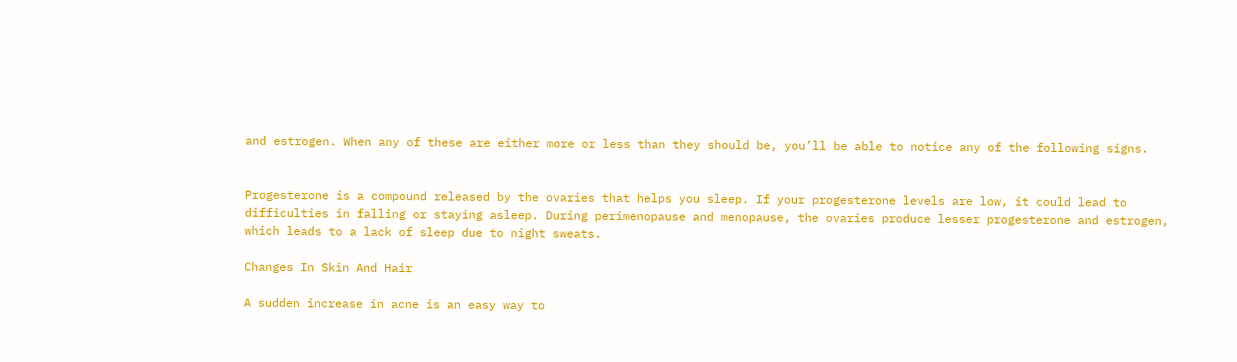and estrogen. When any of these are either more or less than they should be, you’ll be able to notice any of the following signs.


Progesterone is a compound released by the ovaries that helps you sleep. If your progesterone levels are low, it could lead to difficulties in falling or staying asleep. During perimenopause and menopause, the ovaries produce lesser progesterone and estrogen, which leads to a lack of sleep due to night sweats.

Changes In Skin And Hair

A sudden increase in acne is an easy way to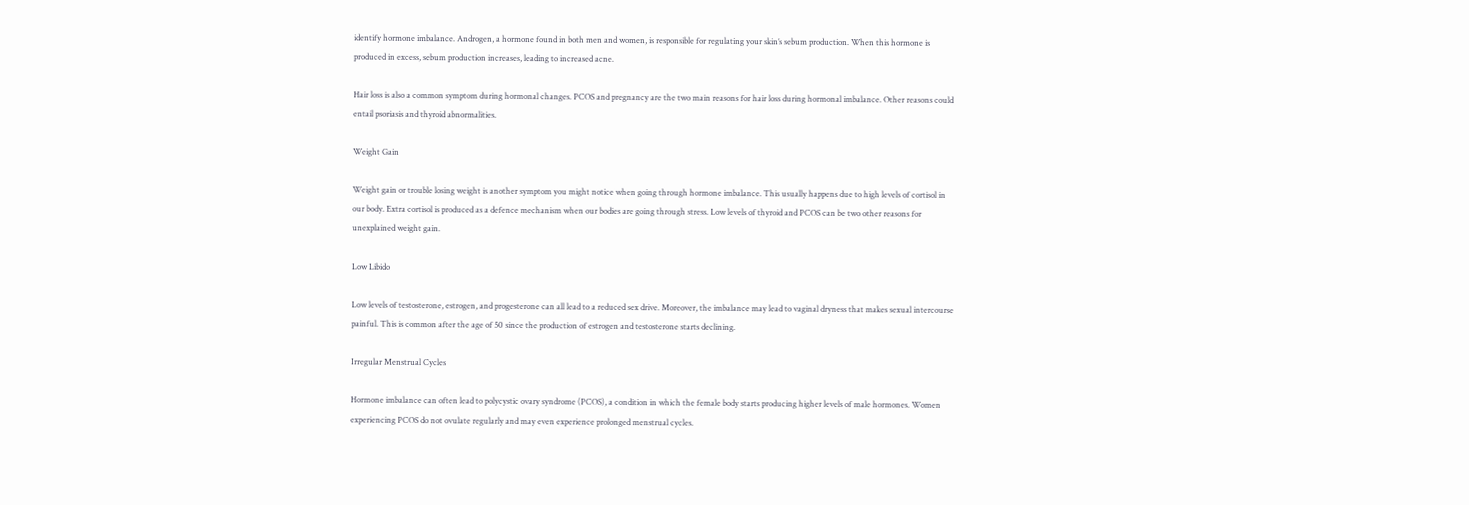identify hormone imbalance. Androgen, a hormone found in both men and women, is responsible for regulating your skin’s sebum production. When this hormone is produced in excess, sebum production increases, leading to increased acne.

Hair loss is also a common symptom during hormonal changes. PCOS and pregnancy are the two main reasons for hair loss during hormonal imbalance. Other reasons could entail psoriasis and thyroid abnormalities.

Weight Gain

Weight gain or trouble losing weight is another symptom you might notice when going through hormone imbalance. This usually happens due to high levels of cortisol in our body. Extra cortisol is produced as a defence mechanism when our bodies are going through stress. Low levels of thyroid and PCOS can be two other reasons for unexplained weight gain.

Low Libido

Low levels of testosterone, estrogen, and progesterone can all lead to a reduced sex drive. Moreover, the imbalance may lead to vaginal dryness that makes sexual intercourse painful. This is common after the age of 50 since the production of estrogen and testosterone starts declining.

Irregular Menstrual Cycles

Hormone imbalance can often lead to polycystic ovary syndrome (PCOS), a condition in which the female body starts producing higher levels of male hormones. Women experiencing PCOS do not ovulate regularly and may even experience prolonged menstrual cycles.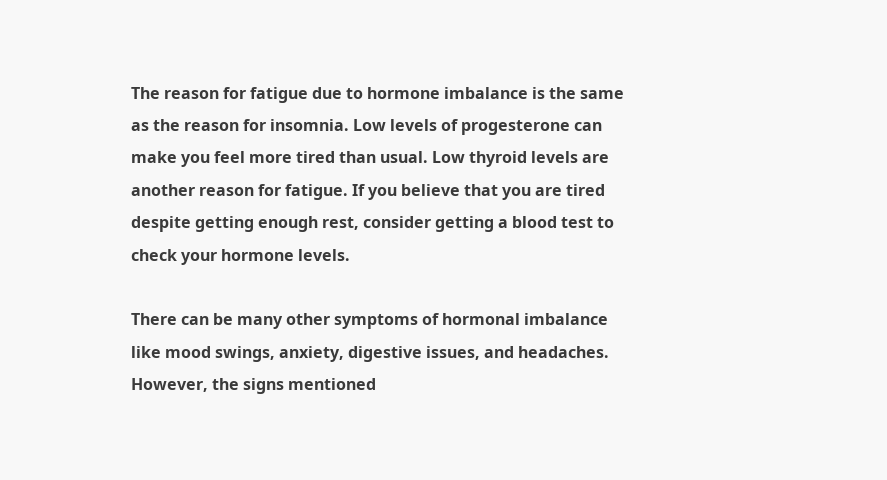The reason for fatigue due to hormone imbalance is the same as the reason for insomnia. Low levels of progesterone can make you feel more tired than usual. Low thyroid levels are another reason for fatigue. If you believe that you are tired despite getting enough rest, consider getting a blood test to check your hormone levels.

There can be many other symptoms of hormonal imbalance like mood swings, anxiety, digestive issues, and headaches. However, the signs mentioned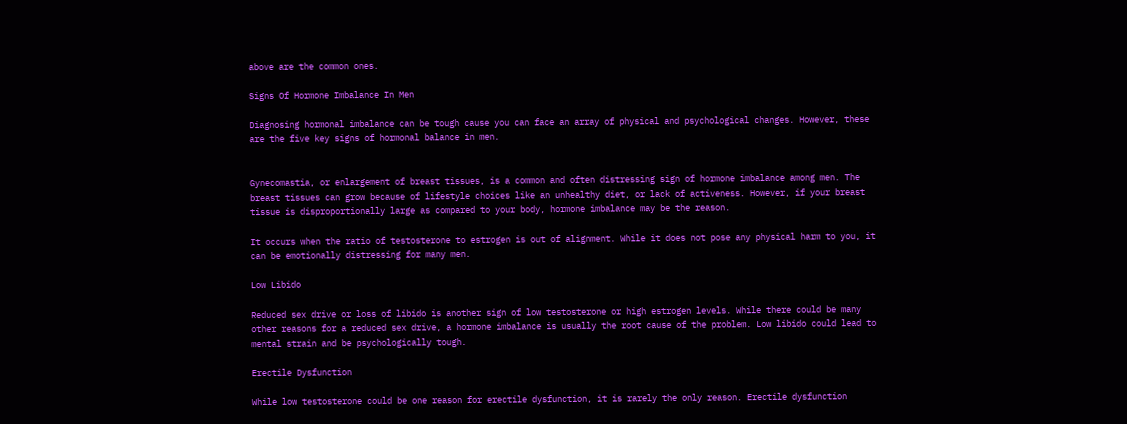above are the common ones.

Signs Of Hormone Imbalance In Men

Diagnosing hormonal imbalance can be tough cause you can face an array of physical and psychological changes. However, these are the five key signs of hormonal balance in men.


Gynecomastia, or enlargement of breast tissues, is a common and often distressing sign of hormone imbalance among men. The breast tissues can grow because of lifestyle choices like an unhealthy diet, or lack of activeness. However, if your breast tissue is disproportionally large as compared to your body, hormone imbalance may be the reason.

It occurs when the ratio of testosterone to estrogen is out of alignment. While it does not pose any physical harm to you, it can be emotionally distressing for many men.

Low Libido

Reduced sex drive or loss of libido is another sign of low testosterone or high estrogen levels. While there could be many other reasons for a reduced sex drive, a hormone imbalance is usually the root cause of the problem. Low libido could lead to mental strain and be psychologically tough.

Erectile Dysfunction

While low testosterone could be one reason for erectile dysfunction, it is rarely the only reason. Erectile dysfunction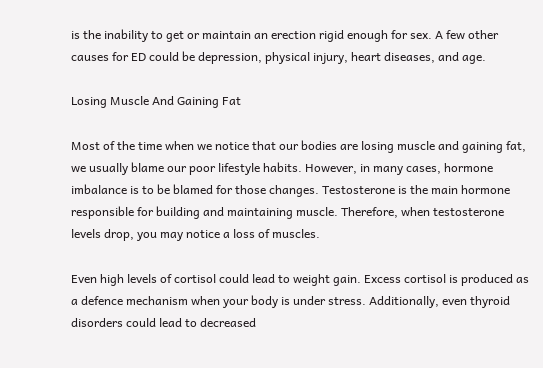is the inability to get or maintain an erection rigid enough for sex. A few other causes for ED could be depression, physical injury, heart diseases, and age.

Losing Muscle And Gaining Fat

Most of the time when we notice that our bodies are losing muscle and gaining fat, we usually blame our poor lifestyle habits. However, in many cases, hormone imbalance is to be blamed for those changes. Testosterone is the main hormone responsible for building and maintaining muscle. Therefore, when testosterone levels drop, you may notice a loss of muscles.

Even high levels of cortisol could lead to weight gain. Excess cortisol is produced as a defence mechanism when your body is under stress. Additionally, even thyroid disorders could lead to decreased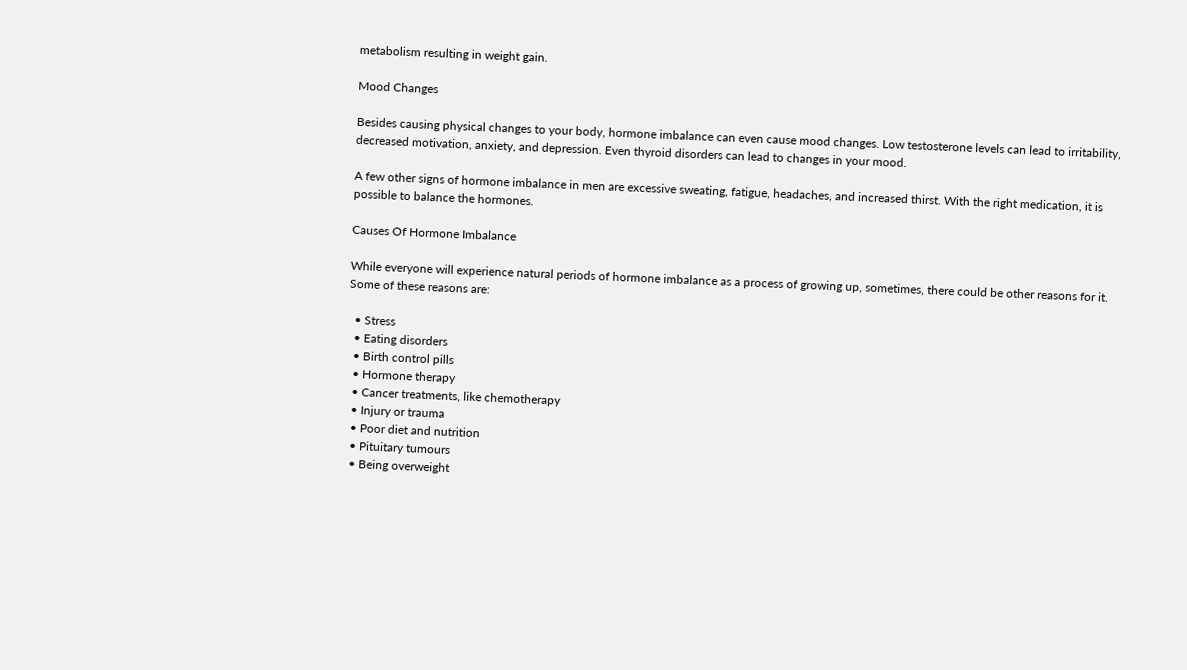metabolism resulting in weight gain.

Mood Changes

Besides causing physical changes to your body, hormone imbalance can even cause mood changes. Low testosterone levels can lead to irritability, decreased motivation, anxiety, and depression. Even thyroid disorders can lead to changes in your mood.

A few other signs of hormone imbalance in men are excessive sweating, fatigue, headaches, and increased thirst. With the right medication, it is possible to balance the hormones.

Causes Of Hormone Imbalance

While everyone will experience natural periods of hormone imbalance as a process of growing up, sometimes, there could be other reasons for it. Some of these reasons are:

  • Stress
  • Eating disorders
  • Birth control pills
  • Hormone therapy
  • Cancer treatments, like chemotherapy
  • Injury or trauma
  • Poor diet and nutrition
  • Pituitary tumours
  • Being overweight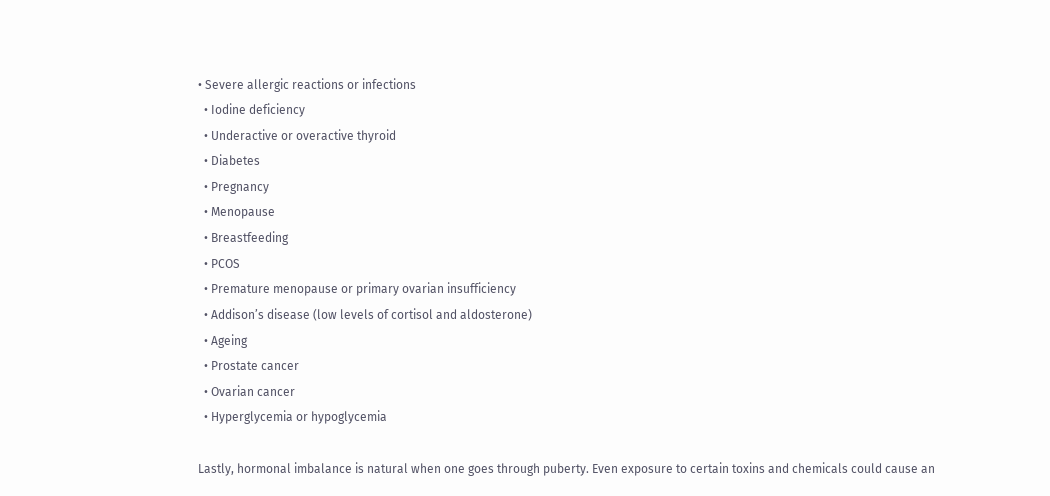• Severe allergic reactions or infections
  • Iodine deficiency
  • Underactive or overactive thyroid
  • Diabetes
  • Pregnancy
  • Menopause
  • Breastfeeding
  • PCOS
  • Premature menopause or primary ovarian insufficiency
  • Addison’s disease (low levels of cortisol and aldosterone)
  • Ageing
  • Prostate cancer
  • Ovarian cancer
  • Hyperglycemia or hypoglycemia

Lastly, hormonal imbalance is natural when one goes through puberty. Even exposure to certain toxins and chemicals could cause an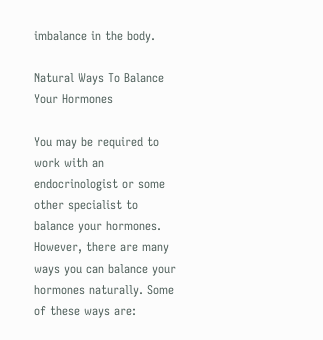imbalance in the body.

Natural Ways To Balance Your Hormones

You may be required to work with an endocrinologist or some other specialist to balance your hormones. However, there are many ways you can balance your hormones naturally. Some of these ways are: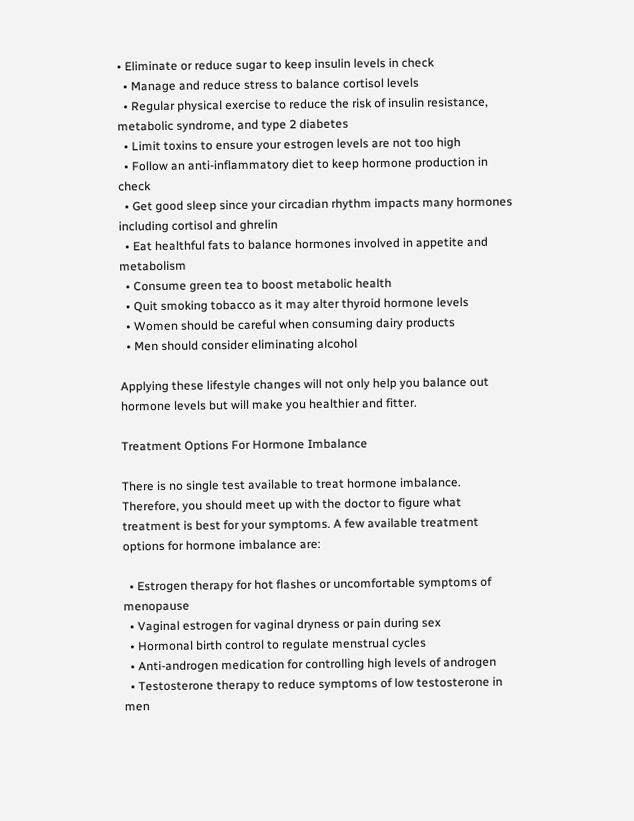• Eliminate or reduce sugar to keep insulin levels in check
  • Manage and reduce stress to balance cortisol levels
  • Regular physical exercise to reduce the risk of insulin resistance, metabolic syndrome, and type 2 diabetes
  • Limit toxins to ensure your estrogen levels are not too high
  • Follow an anti-inflammatory diet to keep hormone production in check
  • Get good sleep since your circadian rhythm impacts many hormones including cortisol and ghrelin
  • Eat healthful fats to balance hormones involved in appetite and metabolism
  • Consume green tea to boost metabolic health
  • Quit smoking tobacco as it may alter thyroid hormone levels
  • Women should be careful when consuming dairy products
  • Men should consider eliminating alcohol

Applying these lifestyle changes will not only help you balance out hormone levels but will make you healthier and fitter.

Treatment Options For Hormone Imbalance

There is no single test available to treat hormone imbalance. Therefore, you should meet up with the doctor to figure what treatment is best for your symptoms. A few available treatment options for hormone imbalance are:

  • Estrogen therapy for hot flashes or uncomfortable symptoms of menopause
  • Vaginal estrogen for vaginal dryness or pain during sex
  • Hormonal birth control to regulate menstrual cycles
  • Anti-androgen medication for controlling high levels of androgen
  • Testosterone therapy to reduce symptoms of low testosterone in men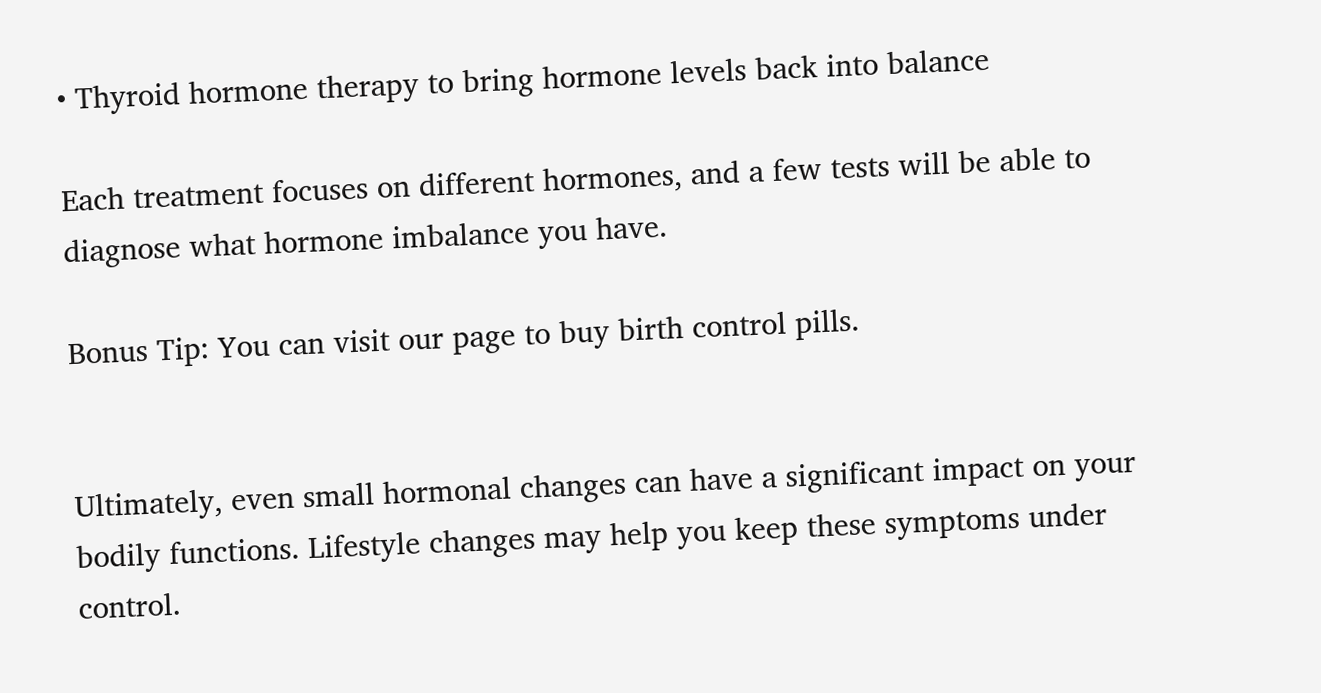• Thyroid hormone therapy to bring hormone levels back into balance

Each treatment focuses on different hormones, and a few tests will be able to diagnose what hormone imbalance you have.

Bonus Tip: You can visit our page to buy birth control pills.


Ultimately, even small hormonal changes can have a significant impact on your bodily functions. Lifestyle changes may help you keep these symptoms under control.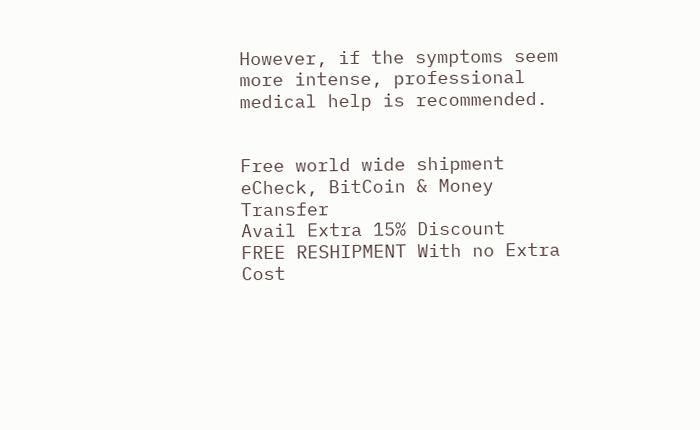However, if the symptoms seem more intense, professional medical help is recommended.


Free world wide shipment
eCheck, BitCoin & Money Transfer
Avail Extra 15% Discount
FREE RESHIPMENT With no Extra Cost